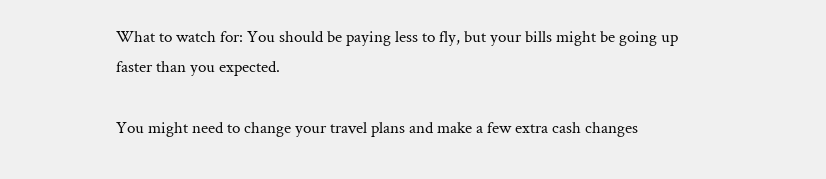What to watch for: You should be paying less to fly, but your bills might be going up faster than you expected.

You might need to change your travel plans and make a few extra cash changes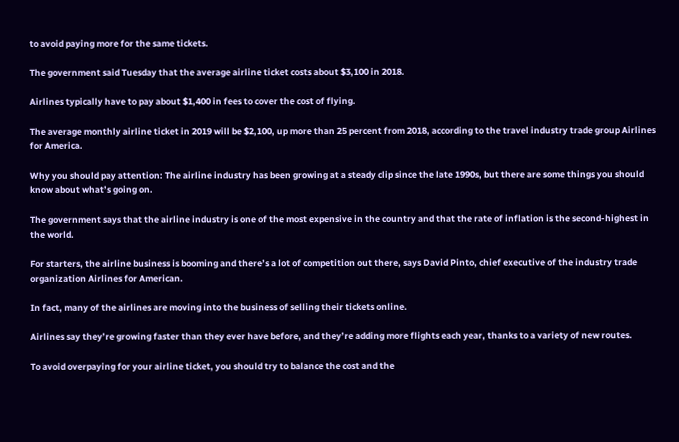to avoid paying more for the same tickets.

The government said Tuesday that the average airline ticket costs about $3,100 in 2018.

Airlines typically have to pay about $1,400 in fees to cover the cost of flying.

The average monthly airline ticket in 2019 will be $2,100, up more than 25 percent from 2018, according to the travel industry trade group Airlines for America.

Why you should pay attention: The airline industry has been growing at a steady clip since the late 1990s, but there are some things you should know about what’s going on.

The government says that the airline industry is one of the most expensive in the country and that the rate of inflation is the second-highest in the world.

For starters, the airline business is booming and there’s a lot of competition out there, says David Pinto, chief executive of the industry trade organization Airlines for American.

In fact, many of the airlines are moving into the business of selling their tickets online.

Airlines say they’re growing faster than they ever have before, and they’re adding more flights each year, thanks to a variety of new routes.

To avoid overpaying for your airline ticket, you should try to balance the cost and the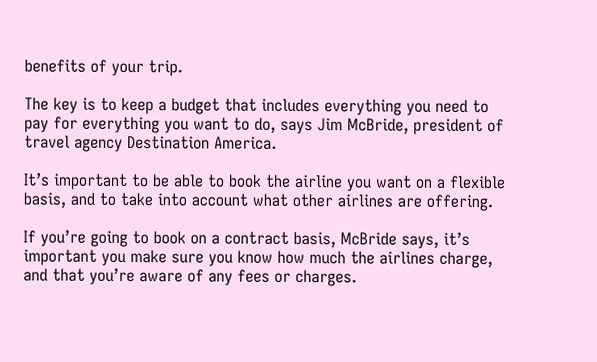benefits of your trip.

The key is to keep a budget that includes everything you need to pay for everything you want to do, says Jim McBride, president of travel agency Destination America.

It’s important to be able to book the airline you want on a flexible basis, and to take into account what other airlines are offering.

If you’re going to book on a contract basis, McBride says, it’s important you make sure you know how much the airlines charge, and that you’re aware of any fees or charges.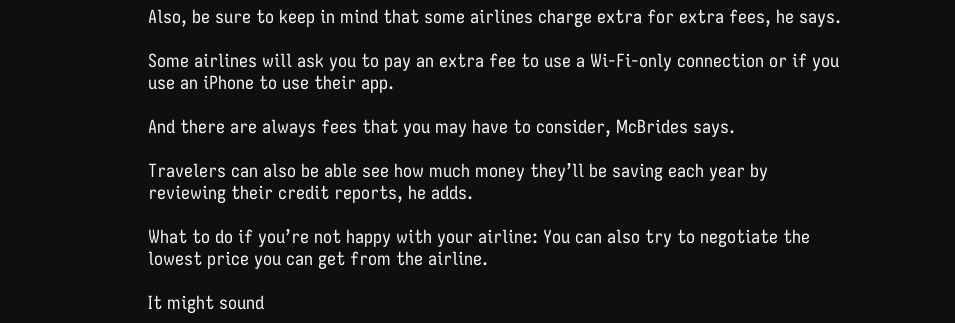Also, be sure to keep in mind that some airlines charge extra for extra fees, he says.

Some airlines will ask you to pay an extra fee to use a Wi-Fi-only connection or if you use an iPhone to use their app.

And there are always fees that you may have to consider, McBrides says.

Travelers can also be able see how much money they’ll be saving each year by reviewing their credit reports, he adds.

What to do if you’re not happy with your airline: You can also try to negotiate the lowest price you can get from the airline.

It might sound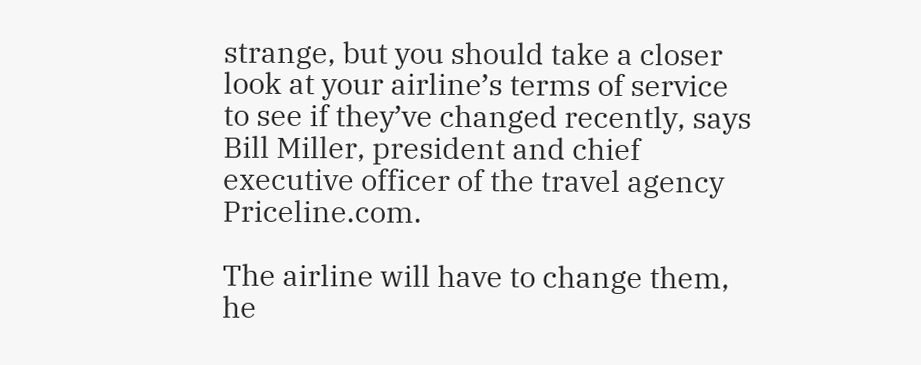strange, but you should take a closer look at your airline’s terms of service to see if they’ve changed recently, says Bill Miller, president and chief executive officer of the travel agency Priceline.com.

The airline will have to change them, he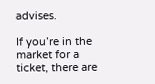advises.

If you’re in the market for a ticket, there are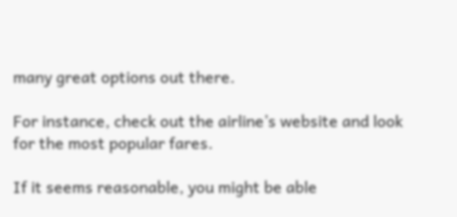many great options out there.

For instance, check out the airline’s website and look for the most popular fares.

If it seems reasonable, you might be able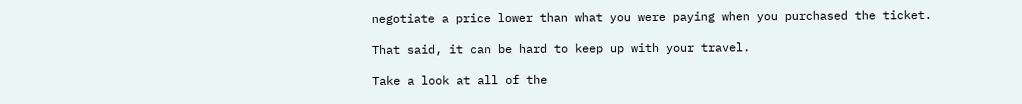negotiate a price lower than what you were paying when you purchased the ticket.

That said, it can be hard to keep up with your travel.

Take a look at all of the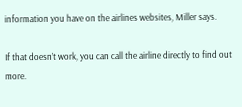information you have on the airlines websites, Miller says.

If that doesn’t work, you can call the airline directly to find out more.